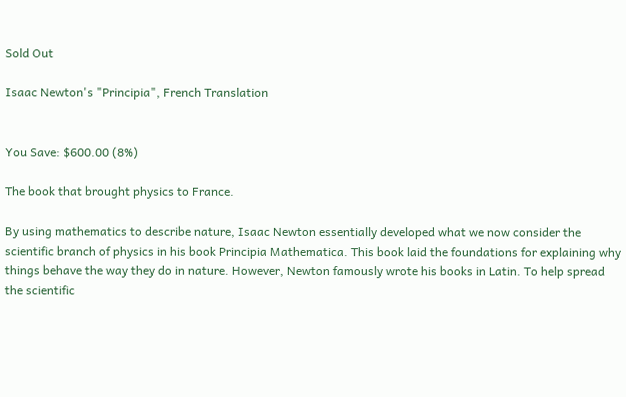Sold Out

Isaac Newton's "Principia", French Translation


You Save: $600.00 (8%)

The book that brought physics to France.

By using mathematics to describe nature, Isaac Newton essentially developed what we now consider the scientific branch of physics in his book Principia Mathematica. This book laid the foundations for explaining why things behave the way they do in nature. However, Newton famously wrote his books in Latin. To help spread the scientific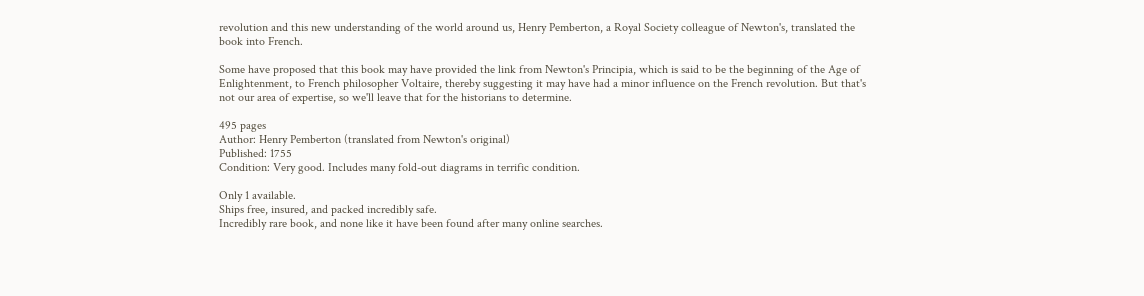revolution and this new understanding of the world around us, Henry Pemberton, a Royal Society colleague of Newton's, translated the book into French.

Some have proposed that this book may have provided the link from Newton's Principia, which is said to be the beginning of the Age of Enlightenment, to French philosopher Voltaire, thereby suggesting it may have had a minor influence on the French revolution. But that's not our area of expertise, so we'll leave that for the historians to determine.

495 pages
Author: Henry Pemberton (translated from Newton's original)
Published: 1755
Condition: Very good. Includes many fold-out diagrams in terrific condition.

Only 1 available.
Ships free, insured, and packed incredibly safe.
Incredibly rare book, and none like it have been found after many online searches.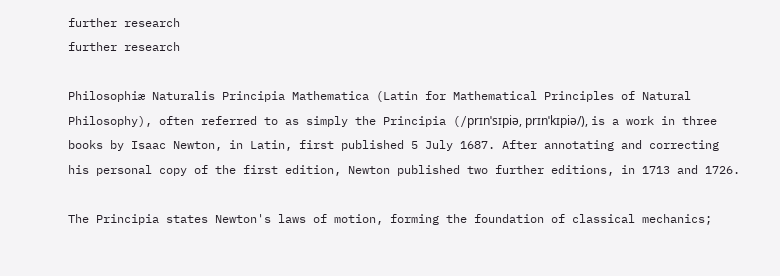further research
further research

Philosophiæ Naturalis Principia Mathematica (Latin for Mathematical Principles of Natural Philosophy), often referred to as simply the Principia (/prɪnˈsɪpiə, prɪnˈkɪpiə/), is a work in three books by Isaac Newton, in Latin, first published 5 July 1687. After annotating and correcting his personal copy of the first edition, Newton published two further editions, in 1713 and 1726.

The Principia states Newton's laws of motion, forming the foundation of classical mechanics;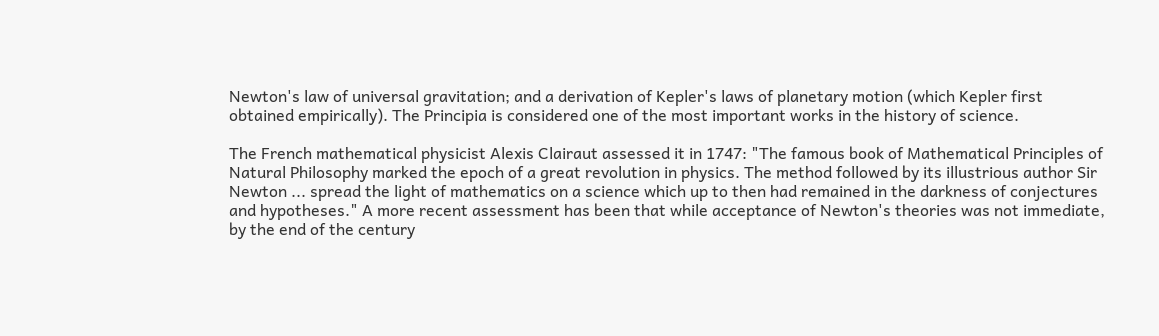Newton's law of universal gravitation; and a derivation of Kepler's laws of planetary motion (which Kepler first obtained empirically). The Principia is considered one of the most important works in the history of science.

The French mathematical physicist Alexis Clairaut assessed it in 1747: "The famous book of Mathematical Principles of Natural Philosophy marked the epoch of a great revolution in physics. The method followed by its illustrious author Sir Newton ... spread the light of mathematics on a science which up to then had remained in the darkness of conjectures and hypotheses." A more recent assessment has been that while acceptance of Newton's theories was not immediate, by the end of the century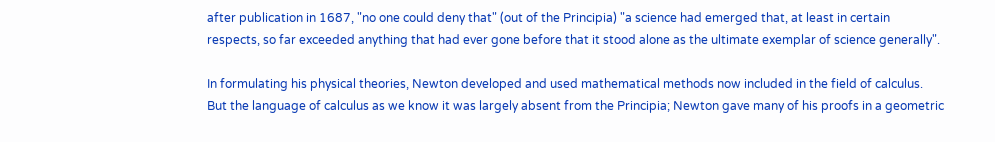after publication in 1687, "no one could deny that" (out of the Principia) "a science had emerged that, at least in certain respects, so far exceeded anything that had ever gone before that it stood alone as the ultimate exemplar of science generally".

In formulating his physical theories, Newton developed and used mathematical methods now included in the field of calculus. But the language of calculus as we know it was largely absent from the Principia; Newton gave many of his proofs in a geometric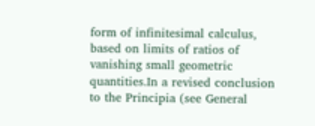form of infinitesimal calculus, based on limits of ratios of vanishing small geometric quantities.In a revised conclusion to the Principia (see General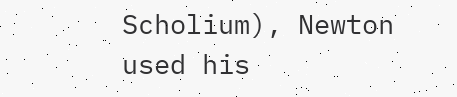Scholium), Newton used his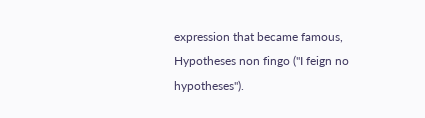expression that became famous, Hypotheses non fingo ("I feign no hypotheses").